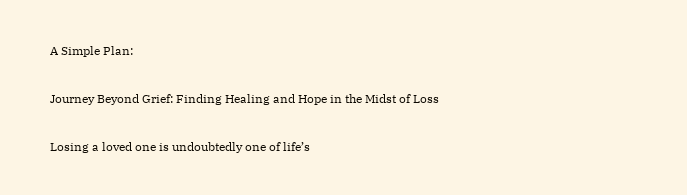A Simple Plan:

Journey Beyond Grief: Finding Healing and Hope in the Midst of Loss

Losing a loved one is undoubtedly one of life’s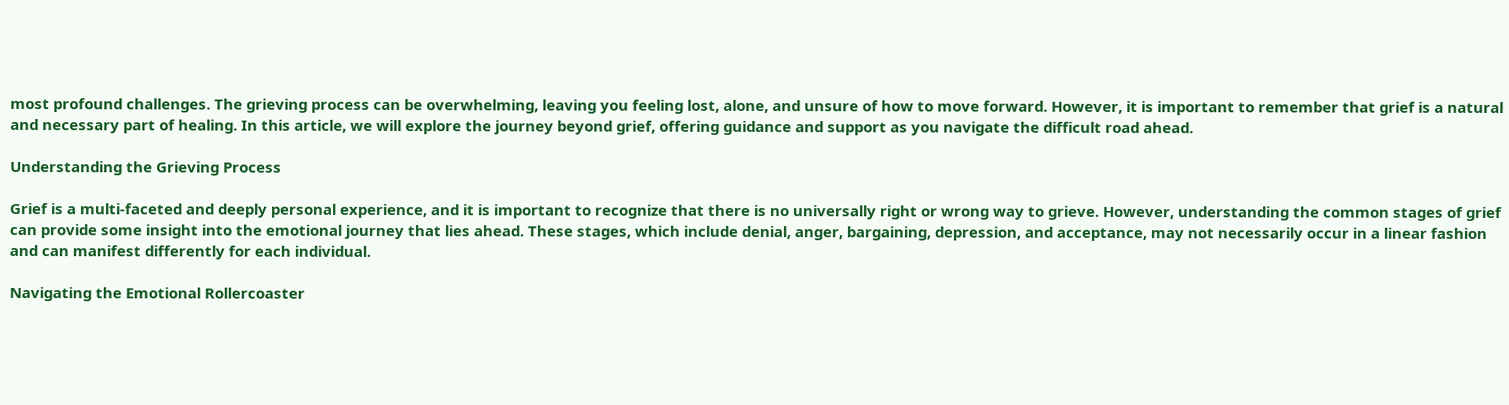most profound challenges. The grieving process can be overwhelming, leaving you feeling lost, alone, and unsure of how to move forward. However, it is important to remember that grief is a natural and necessary part of healing. In this article, we will explore the journey beyond grief, offering guidance and support as you navigate the difficult road ahead.

Understanding the Grieving Process

Grief is a multi-faceted and deeply personal experience, and it is important to recognize that there is no universally right or wrong way to grieve. However, understanding the common stages of grief can provide some insight into the emotional journey that lies ahead. These stages, which include denial, anger, bargaining, depression, and acceptance, may not necessarily occur in a linear fashion and can manifest differently for each individual.

Navigating the Emotional Rollercoaster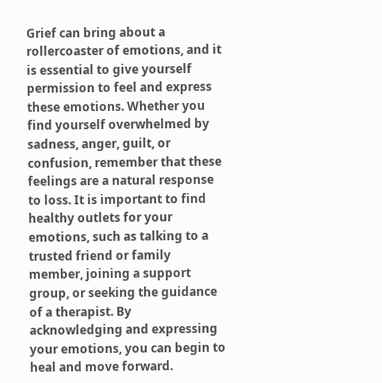Grief can bring about a rollercoaster of emotions, and it is essential to give yourself permission to feel and express these emotions. Whether you find yourself overwhelmed by sadness, anger, guilt, or confusion, remember that these feelings are a natural response to loss. It is important to find healthy outlets for your emotions, such as talking to a trusted friend or family member, joining a support group, or seeking the guidance of a therapist. By acknowledging and expressing your emotions, you can begin to heal and move forward.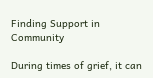Finding Support in Community

During times of grief, it can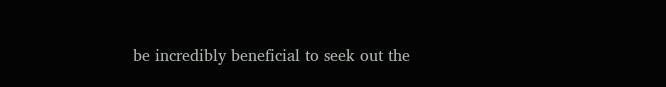be incredibly beneficial to seek out the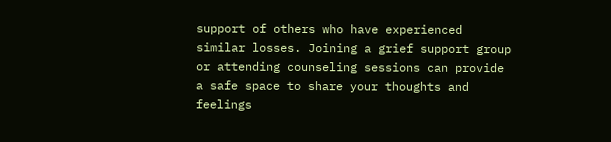support of others who have experienced similar losses. Joining a grief support group or attending counseling sessions can provide a safe space to share your thoughts and feelings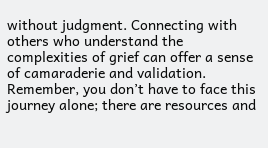without judgment. Connecting with others who understand the complexities of grief can offer a sense of camaraderie and validation. Remember, you don’t have to face this journey alone; there are resources and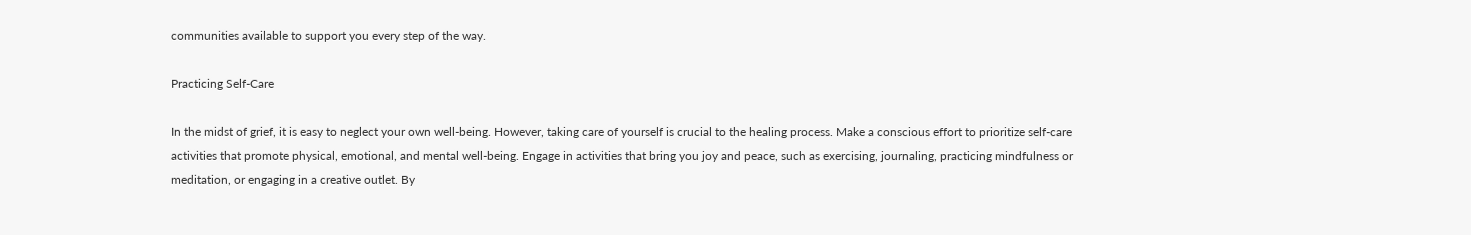communities available to support you every step of the way.

Practicing Self-Care

In the midst of grief, it is easy to neglect your own well-being. However, taking care of yourself is crucial to the healing process. Make a conscious effort to prioritize self-care activities that promote physical, emotional, and mental well-being. Engage in activities that bring you joy and peace, such as exercising, journaling, practicing mindfulness or meditation, or engaging in a creative outlet. By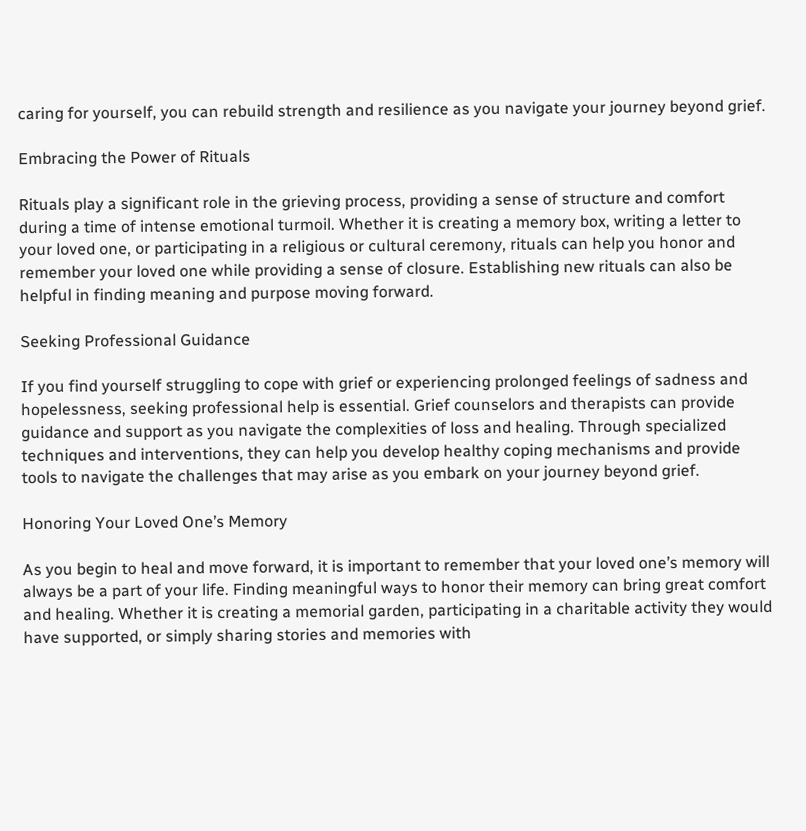caring for yourself, you can rebuild strength and resilience as you navigate your journey beyond grief.

Embracing the Power of Rituals

Rituals play a significant role in the grieving process, providing a sense of structure and comfort during a time of intense emotional turmoil. Whether it is creating a memory box, writing a letter to your loved one, or participating in a religious or cultural ceremony, rituals can help you honor and remember your loved one while providing a sense of closure. Establishing new rituals can also be helpful in finding meaning and purpose moving forward.

Seeking Professional Guidance

If you find yourself struggling to cope with grief or experiencing prolonged feelings of sadness and hopelessness, seeking professional help is essential. Grief counselors and therapists can provide guidance and support as you navigate the complexities of loss and healing. Through specialized techniques and interventions, they can help you develop healthy coping mechanisms and provide tools to navigate the challenges that may arise as you embark on your journey beyond grief.

Honoring Your Loved One’s Memory

As you begin to heal and move forward, it is important to remember that your loved one’s memory will always be a part of your life. Finding meaningful ways to honor their memory can bring great comfort and healing. Whether it is creating a memorial garden, participating in a charitable activity they would have supported, or simply sharing stories and memories with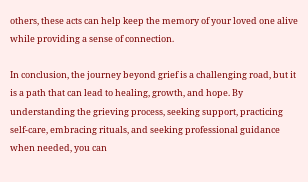others, these acts can help keep the memory of your loved one alive while providing a sense of connection.

In conclusion, the journey beyond grief is a challenging road, but it is a path that can lead to healing, growth, and hope. By understanding the grieving process, seeking support, practicing self-care, embracing rituals, and seeking professional guidance when needed, you can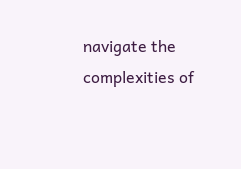navigate the complexities of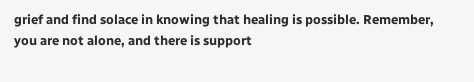grief and find solace in knowing that healing is possible. Remember, you are not alone, and there is support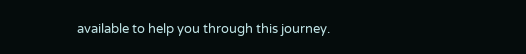available to help you through this journey.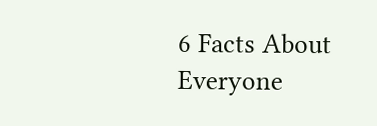6 Facts About Everyone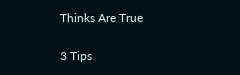Thinks Are True

3 Tips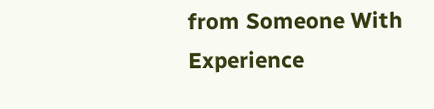from Someone With Experience